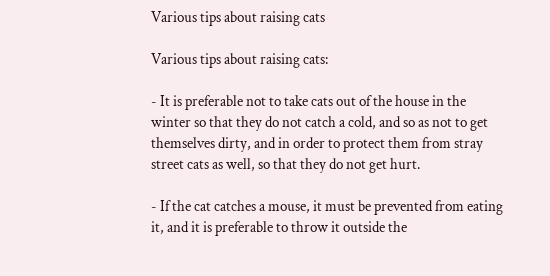Various tips about raising cats

Various tips about raising cats:

- It is preferable not to take cats out of the house in the winter so that they do not catch a cold, and so as not to get themselves dirty, and in order to protect them from stray street cats as well, so that they do not get hurt.

- If the cat catches a mouse, it must be prevented from eating it, and it is preferable to throw it outside the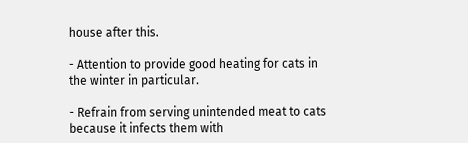house after this.

- Attention to provide good heating for cats in the winter in particular.

- Refrain from serving unintended meat to cats because it infects them with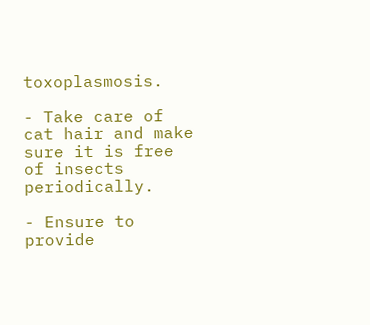toxoplasmosis.

- Take care of cat hair and make sure it is free of insects periodically.

- Ensure to provide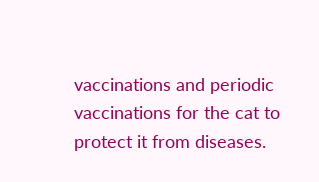vaccinations and periodic vaccinations for the cat to protect it from diseases.